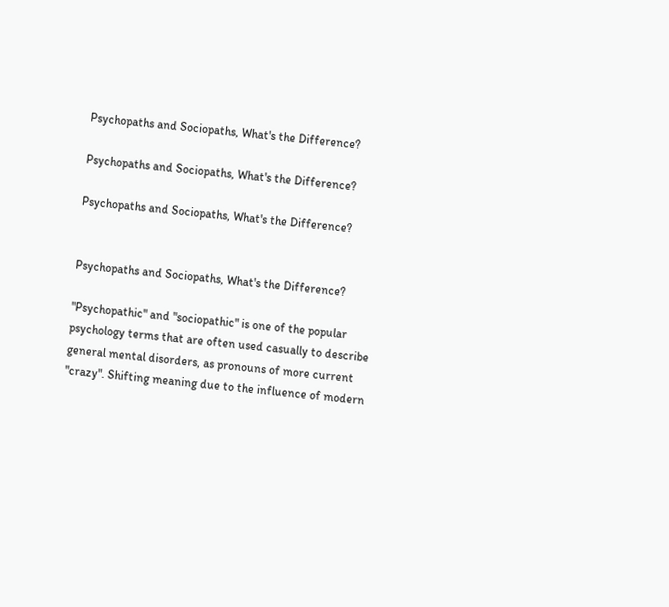Psychopaths and Sociopaths, What's the Difference?

Psychopaths and Sociopaths, What's the Difference?

Psychopaths and Sociopaths, What's the Difference?


Psychopaths and Sociopaths, What's the Difference?

"Psychopathic" and "sociopathic" is one of the popular psychology terms that are often used casually to describe general mental disorders, as pronouns of more current "crazy". Shifting meaning due to the influence of modern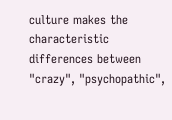culture makes the characteristic differences between "crazy", "psychopathic",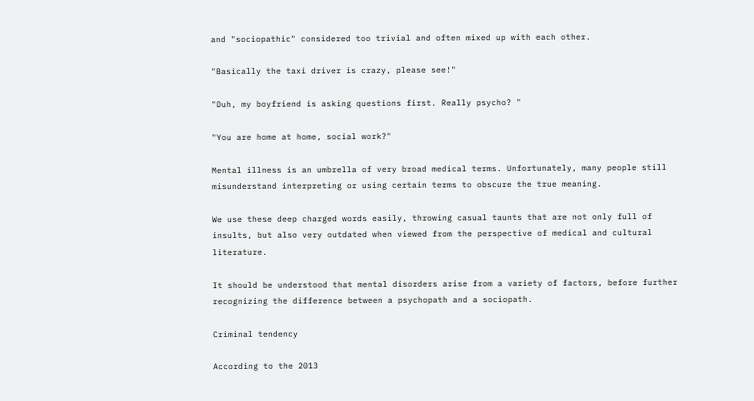and "sociopathic" considered too trivial and often mixed up with each other.

"Basically the taxi driver is crazy, please see!"

"Duh, my boyfriend is asking questions first. Really psycho? "

"You are home at home, social work?"

Mental illness is an umbrella of very broad medical terms. Unfortunately, many people still misunderstand interpreting or using certain terms to obscure the true meaning.

We use these deep charged words easily, throwing casual taunts that are not only full of insults, but also very outdated when viewed from the perspective of medical and cultural literature.

It should be understood that mental disorders arise from a variety of factors, before further recognizing the difference between a psychopath and a sociopath.

Criminal tendency

According to the 2013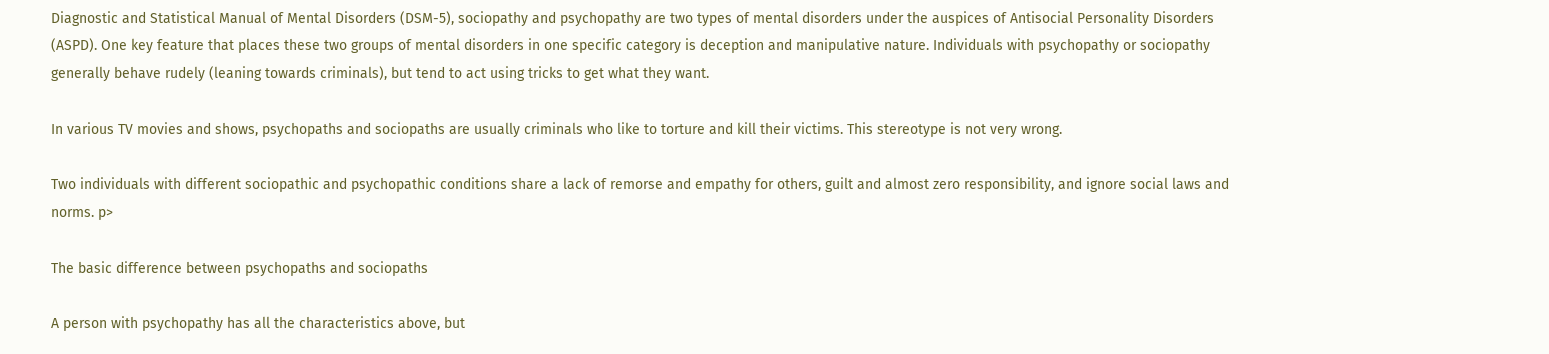Diagnostic and Statistical Manual of Mental Disorders (DSM-5), sociopathy and psychopathy are two types of mental disorders under the auspices of Antisocial Personality Disorders (ASPD). One key feature that places these two groups of mental disorders in one specific category is deception and manipulative nature. Individuals with psychopathy or sociopathy generally behave rudely (leaning towards criminals), but tend to act using tricks to get what they want.

In various TV movies and shows, psychopaths and sociopaths are usually criminals who like to torture and kill their victims. This stereotype is not very wrong.

Two individuals with different sociopathic and psychopathic conditions share a lack of remorse and empathy for others, guilt and almost zero responsibility, and ignore social laws and norms. p>

The basic difference between psychopaths and sociopaths

A person with psychopathy has all the characteristics above, but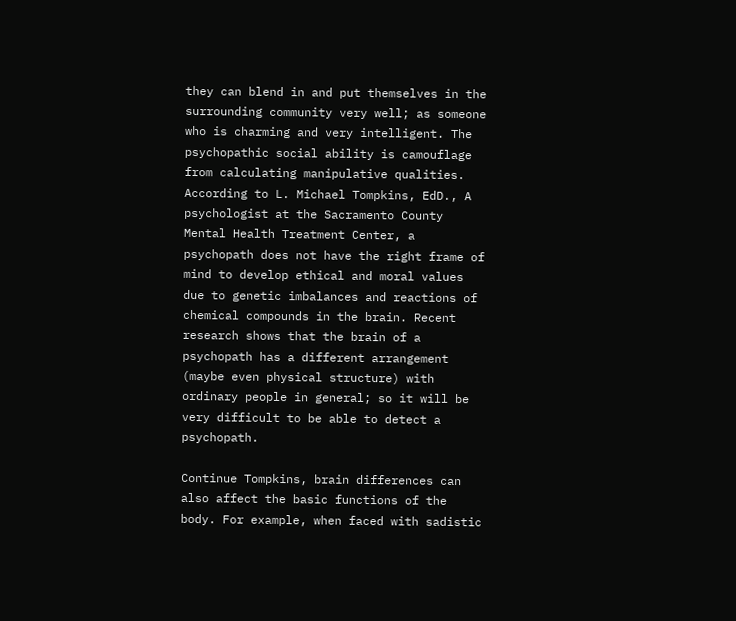they can blend in and put themselves in the surrounding community very well; as someone who is charming and very intelligent. The psychopathic social ability is camouflage from calculating manipulative qualities. According to L. Michael Tompkins, EdD., A psychologist at the Sacramento County Mental Health Treatment Center, a psychopath does not have the right frame of mind to develop ethical and moral values due to genetic imbalances and reactions of chemical compounds in the brain. Recent research shows that the brain of a psychopath has a different arrangement (maybe even physical structure) with ordinary people in general; so it will be very difficult to be able to detect a psychopath.

Continue Tompkins, brain differences can also affect the basic functions of the body. For example, when faced with sadistic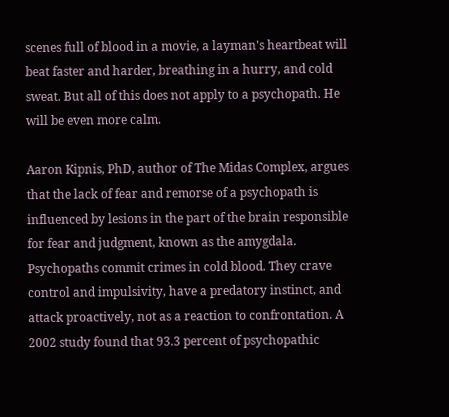scenes full of blood in a movie, a layman's heartbeat will beat faster and harder, breathing in a hurry, and cold sweat. But all of this does not apply to a psychopath. He will be even more calm.

Aaron Kipnis, PhD, author of The Midas Complex, argues that the lack of fear and remorse of a psychopath is influenced by lesions in the part of the brain responsible for fear and judgment, known as the amygdala. Psychopaths commit crimes in cold blood. They crave control and impulsivity, have a predatory instinct, and attack proactively, not as a reaction to confrontation. A 2002 study found that 93.3 percent of psychopathic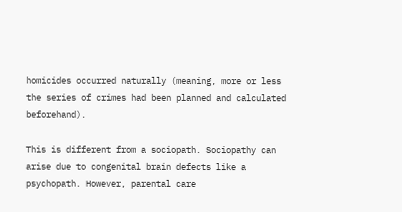homicides occurred naturally (meaning, more or less the series of crimes had been planned and calculated beforehand).

This is different from a sociopath. Sociopathy can arise due to congenital brain defects like a psychopath. However, parental care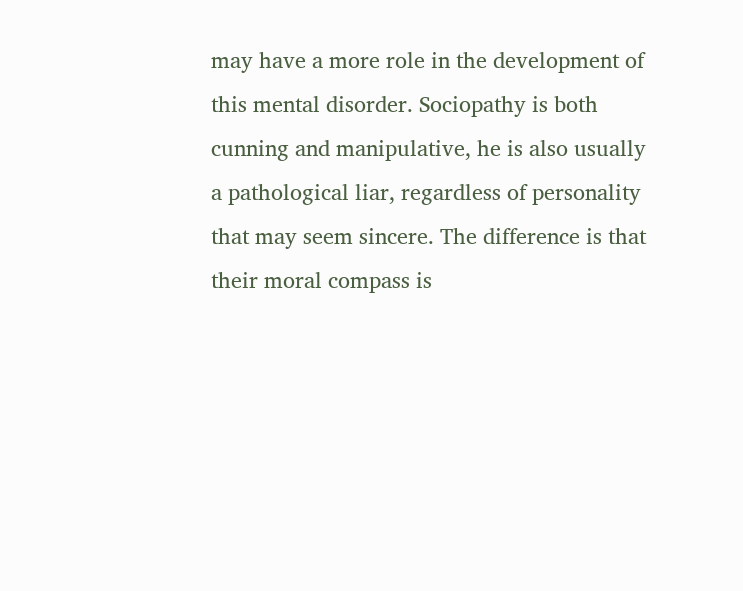may have a more role in the development of this mental disorder. Sociopathy is both cunning and manipulative, he is also usually a pathological liar, regardless of personality that may seem sincere. The difference is that their moral compass is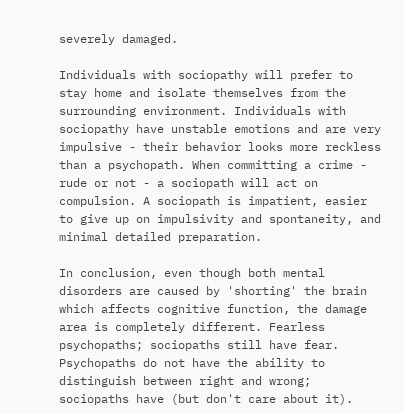severely damaged.

Individuals with sociopathy will prefer to stay home and isolate themselves from the surrounding environment. Individuals with sociopathy have unstable emotions and are very impulsive - their behavior looks more reckless than a psychopath. When committing a crime - rude or not - a sociopath will act on compulsion. A sociopath is impatient, easier to give up on impulsivity and spontaneity, and minimal detailed preparation.

In conclusion, even though both mental disorders are caused by 'shorting' the brain which affects cognitive function, the damage area is completely different. Fearless psychopaths; sociopaths still have fear. Psychopaths do not have the ability to distinguish between right and wrong; sociopaths have (but don't care about it).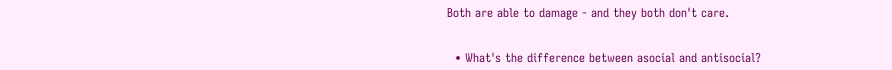Both are able to damage - and they both don't care.


  • What's the difference between asocial and antisocial?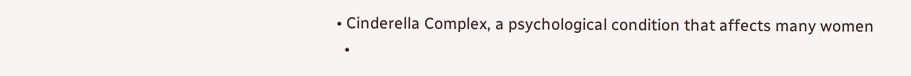• Cinderella Complex, a psychological condition that affects many women
  •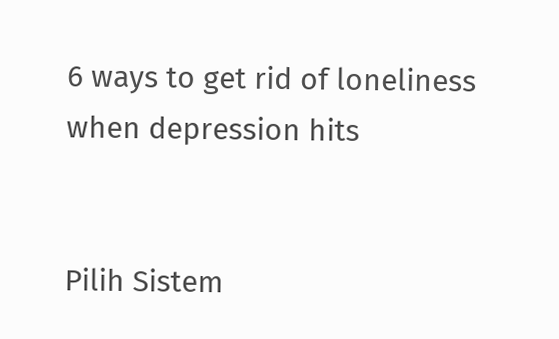6 ways to get rid of loneliness when depression hits


Pilih Sistem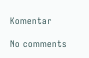Komentar

No comments